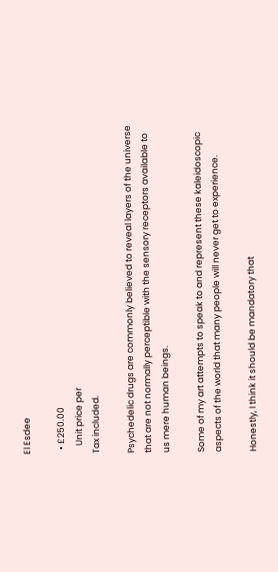El Esdee

  • £250.00
    Unit price per
Tax included.

Psychedelic drugs are commonly believed to reveal layers of the universe that are not normally perceptible with the sensory receptors available to us mere human beings.

Some of my art attempts to speak to and represent these kaleidoscopic aspects of the world that many people will never get to experience.

Honestly, I think it should be mandatory that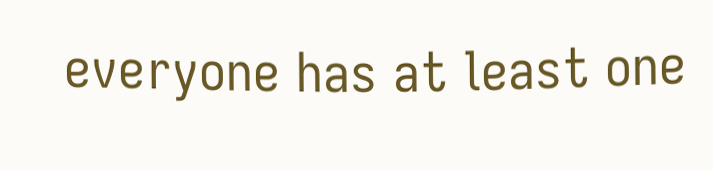everyone has at least one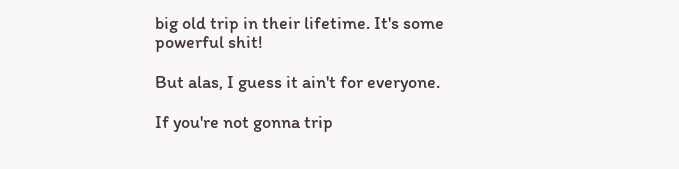big old trip in their lifetime. It's some powerful shit!

But alas, I guess it ain't for everyone.

If you're not gonna trip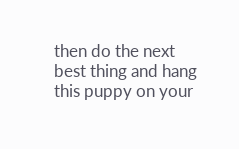then do the next best thing and hang this puppy on your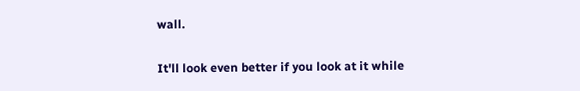wall.

It'll look even better if you look at it while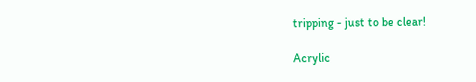tripping - just to be clear!

Acrylic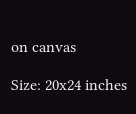on canvas

Size: 20x24 inches